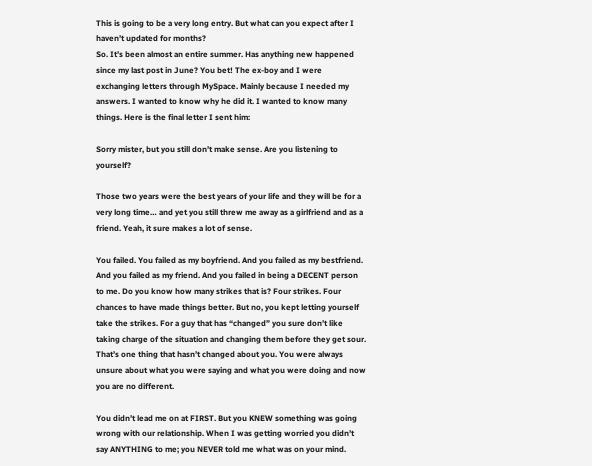This is going to be a very long entry. But what can you expect after I haven’t updated for months?
So. It’s been almost an entire summer. Has anything new happened since my last post in June? You bet! The ex-boy and I were exchanging letters through MySpace. Mainly because I needed my answers. I wanted to know why he did it. I wanted to know many things. Here is the final letter I sent him:

Sorry mister, but you still don’t make sense. Are you listening to yourself?

Those two years were the best years of your life and they will be for a very long time… and yet you still threw me away as a girlfriend and as a friend. Yeah, it sure makes a lot of sense.

You failed. You failed as my boyfriend. And you failed as my bestfriend. And you failed as my friend. And you failed in being a DECENT person to me. Do you know how many strikes that is? Four strikes. Four chances to have made things better. But no, you kept letting yourself take the strikes. For a guy that has “changed” you sure don’t like taking charge of the situation and changing them before they get sour. That’s one thing that hasn’t changed about you. You were always unsure about what you were saying and what you were doing and now you are no different.

You didn’t lead me on at FIRST. But you KNEW something was going wrong with our relationship. When I was getting worried you didn’t say ANYTHING to me; you NEVER told me what was on your mind.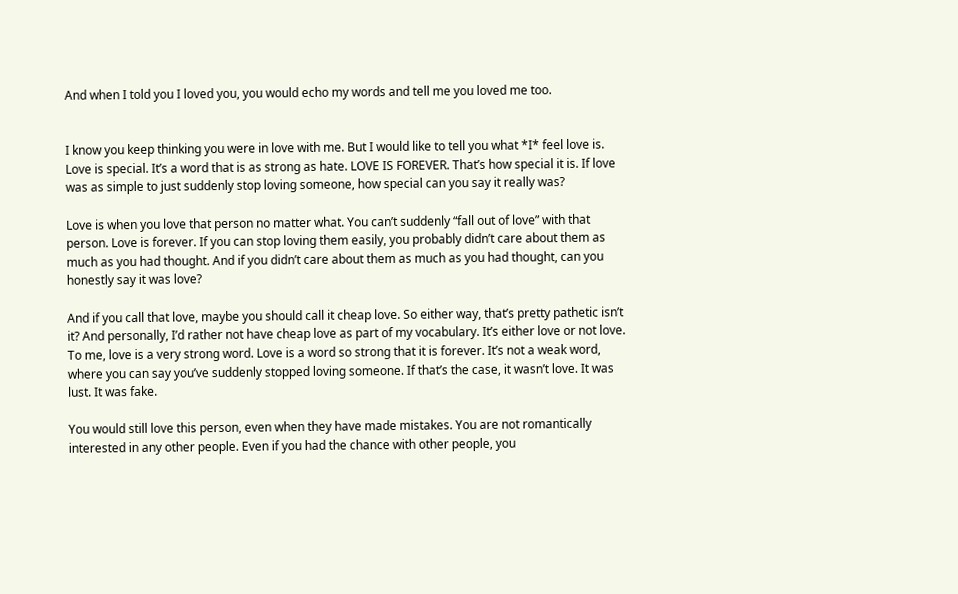And when I told you I loved you, you would echo my words and tell me you loved me too.


I know you keep thinking you were in love with me. But I would like to tell you what *I* feel love is. Love is special. It’s a word that is as strong as hate. LOVE IS FOREVER. That’s how special it is. If love was as simple to just suddenly stop loving someone, how special can you say it really was?

Love is when you love that person no matter what. You can’t suddenly “fall out of love” with that person. Love is forever. If you can stop loving them easily, you probably didn’t care about them as much as you had thought. And if you didn’t care about them as much as you had thought, can you honestly say it was love?

And if you call that love, maybe you should call it cheap love. So either way, that’s pretty pathetic isn’t it? And personally, I’d rather not have cheap love as part of my vocabulary. It’s either love or not love. To me, love is a very strong word. Love is a word so strong that it is forever. It’s not a weak word, where you can say you’ve suddenly stopped loving someone. If that’s the case, it wasn’t love. It was lust. It was fake.

You would still love this person, even when they have made mistakes. You are not romantically interested in any other people. Even if you had the chance with other people, you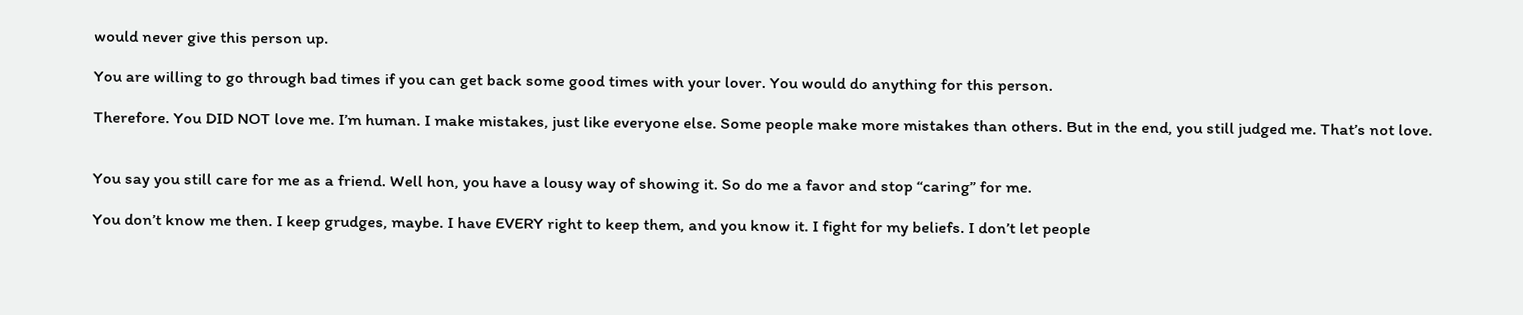would never give this person up.

You are willing to go through bad times if you can get back some good times with your lover. You would do anything for this person.

Therefore. You DID NOT love me. I’m human. I make mistakes, just like everyone else. Some people make more mistakes than others. But in the end, you still judged me. That’s not love.


You say you still care for me as a friend. Well hon, you have a lousy way of showing it. So do me a favor and stop “caring” for me.

You don’t know me then. I keep grudges, maybe. I have EVERY right to keep them, and you know it. I fight for my beliefs. I don’t let people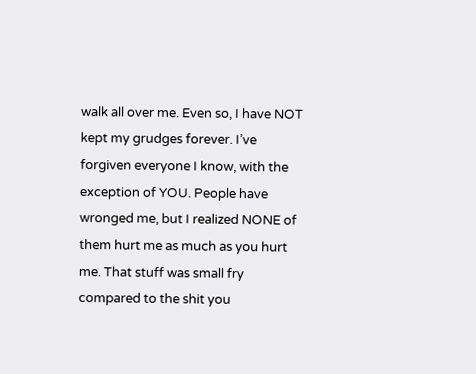walk all over me. Even so, I have NOT kept my grudges forever. I’ve forgiven everyone I know, with the exception of YOU. People have wronged me, but I realized NONE of them hurt me as much as you hurt me. That stuff was small fry compared to the shit you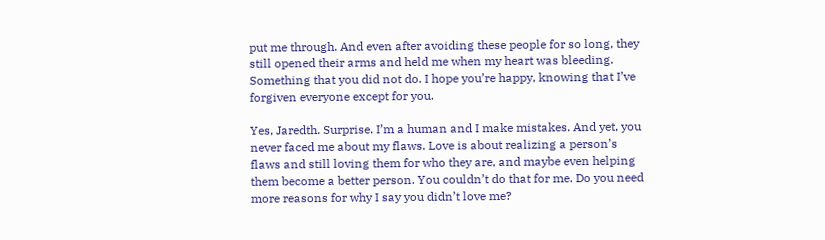put me through. And even after avoiding these people for so long, they still opened their arms and held me when my heart was bleeding. Something that you did not do. I hope you’re happy, knowing that I’ve forgiven everyone except for you.

Yes, Jaredth. Surprise. I’m a human and I make mistakes. And yet, you never faced me about my flaws. Love is about realizing a person’s flaws and still loving them for who they are, and maybe even helping them become a better person. You couldn’t do that for me. Do you need more reasons for why I say you didn’t love me?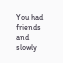You had friends and slowly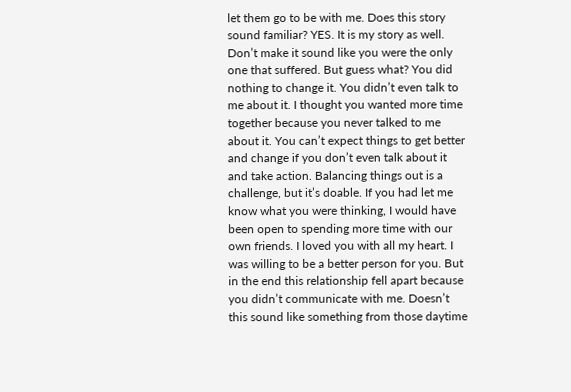let them go to be with me. Does this story sound familiar? YES. It is my story as well. Don’t make it sound like you were the only one that suffered. But guess what? You did nothing to change it. You didn’t even talk to me about it. I thought you wanted more time together because you never talked to me about it. You can’t expect things to get better and change if you don’t even talk about it and take action. Balancing things out is a challenge, but it’s doable. If you had let me know what you were thinking, I would have been open to spending more time with our own friends. I loved you with all my heart. I was willing to be a better person for you. But in the end this relationship fell apart because you didn’t communicate with me. Doesn’t this sound like something from those daytime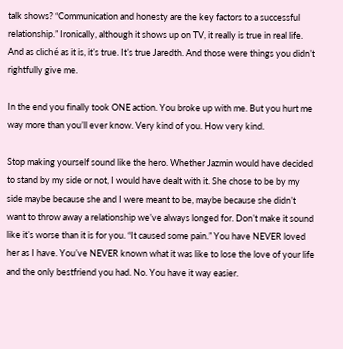talk shows? “Communication and honesty are the key factors to a successful relationship.” Ironically, although it shows up on TV, it really is true in real life. And as cliché as it is, it’s true. It’s true Jaredth. And those were things you didn’t rightfully give me.

In the end you finally took ONE action. You broke up with me. But you hurt me way more than you’ll ever know. Very kind of you. How very kind.

Stop making yourself sound like the hero. Whether Jazmin would have decided to stand by my side or not, I would have dealt with it. She chose to be by my side maybe because she and I were meant to be, maybe because she didn’t want to throw away a relationship we’ve always longed for. Don’t make it sound like it’s worse than it is for you. “It caused some pain.” You have NEVER loved her as I have. You’ve NEVER known what it was like to lose the love of your life and the only bestfriend you had. No. You have it way easier.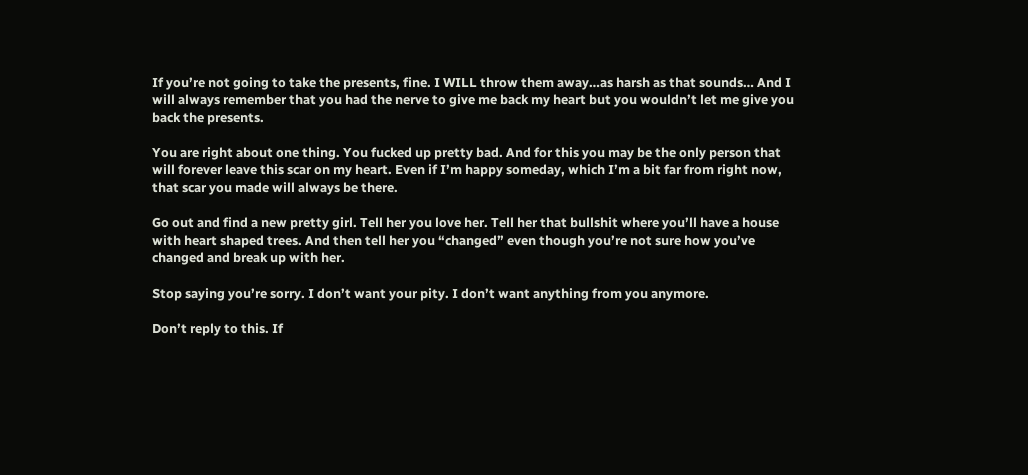If you’re not going to take the presents, fine. I WILL throw them away…as harsh as that sounds… And I will always remember that you had the nerve to give me back my heart but you wouldn’t let me give you back the presents.

You are right about one thing. You fucked up pretty bad. And for this you may be the only person that will forever leave this scar on my heart. Even if I’m happy someday, which I’m a bit far from right now, that scar you made will always be there.

Go out and find a new pretty girl. Tell her you love her. Tell her that bullshit where you’ll have a house with heart shaped trees. And then tell her you “changed” even though you’re not sure how you’ve changed and break up with her.

Stop saying you’re sorry. I don’t want your pity. I don’t want anything from you anymore.

Don’t reply to this. If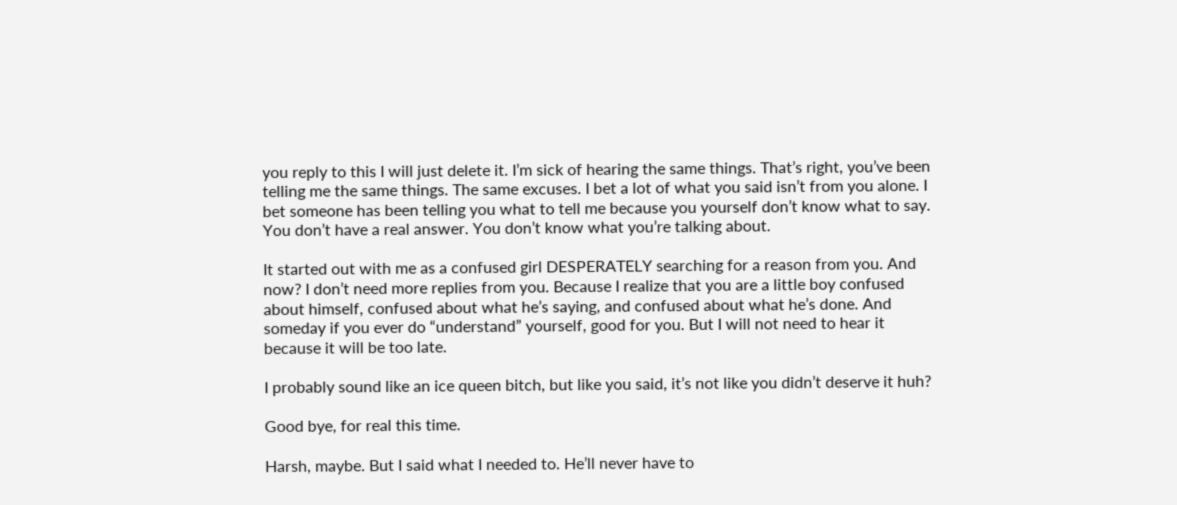you reply to this I will just delete it. I’m sick of hearing the same things. That’s right, you’ve been telling me the same things. The same excuses. I bet a lot of what you said isn’t from you alone. I bet someone has been telling you what to tell me because you yourself don’t know what to say. You don’t have a real answer. You don’t know what you’re talking about.

It started out with me as a confused girl DESPERATELY searching for a reason from you. And now? I don’t need more replies from you. Because I realize that you are a little boy confused about himself, confused about what he’s saying, and confused about what he’s done. And someday if you ever do “understand” yourself, good for you. But I will not need to hear it because it will be too late.

I probably sound like an ice queen bitch, but like you said, it’s not like you didn’t deserve it huh?

Good bye, for real this time.

Harsh, maybe. But I said what I needed to. He’ll never have to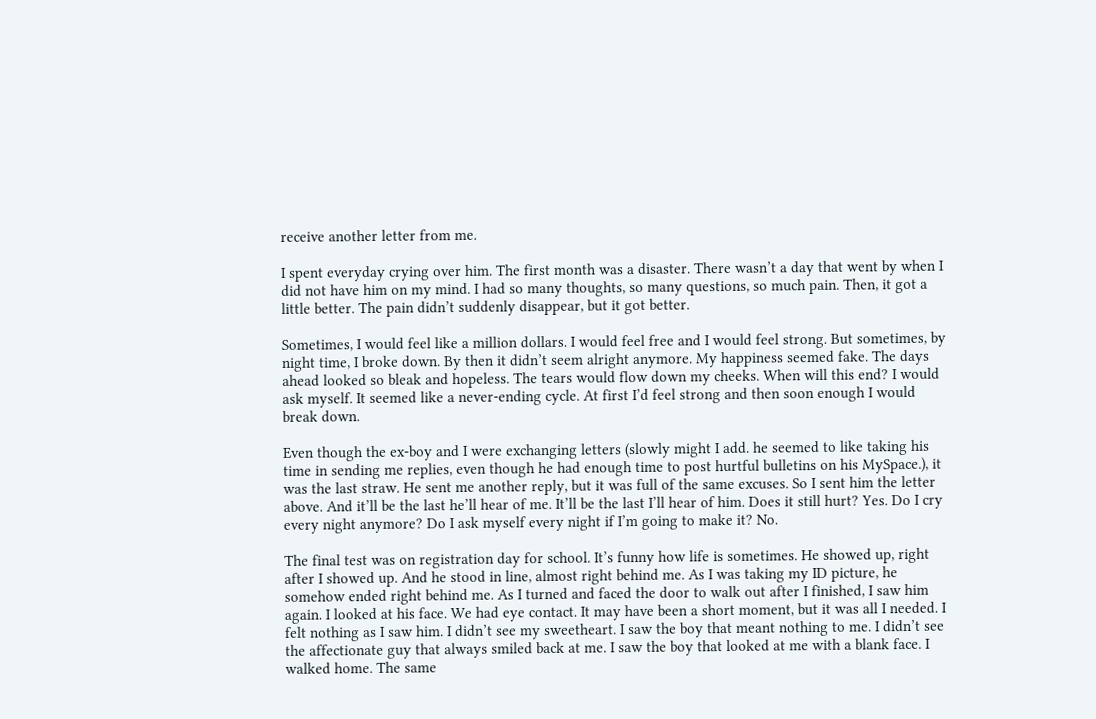receive another letter from me.

I spent everyday crying over him. The first month was a disaster. There wasn’t a day that went by when I did not have him on my mind. I had so many thoughts, so many questions, so much pain. Then, it got a little better. The pain didn’t suddenly disappear, but it got better.

Sometimes, I would feel like a million dollars. I would feel free and I would feel strong. But sometimes, by night time, I broke down. By then it didn’t seem alright anymore. My happiness seemed fake. The days ahead looked so bleak and hopeless. The tears would flow down my cheeks. When will this end? I would ask myself. It seemed like a never-ending cycle. At first I’d feel strong and then soon enough I would break down.

Even though the ex-boy and I were exchanging letters (slowly might I add. he seemed to like taking his time in sending me replies, even though he had enough time to post hurtful bulletins on his MySpace.), it was the last straw. He sent me another reply, but it was full of the same excuses. So I sent him the letter above. And it’ll be the last he’ll hear of me. It’ll be the last I’ll hear of him. Does it still hurt? Yes. Do I cry every night anymore? Do I ask myself every night if I’m going to make it? No.

The final test was on registration day for school. It’s funny how life is sometimes. He showed up, right after I showed up. And he stood in line, almost right behind me. As I was taking my ID picture, he somehow ended right behind me. As I turned and faced the door to walk out after I finished, I saw him again. I looked at his face. We had eye contact. It may have been a short moment, but it was all I needed. I felt nothing as I saw him. I didn’t see my sweetheart. I saw the boy that meant nothing to me. I didn’t see the affectionate guy that always smiled back at me. I saw the boy that looked at me with a blank face. I walked home. The same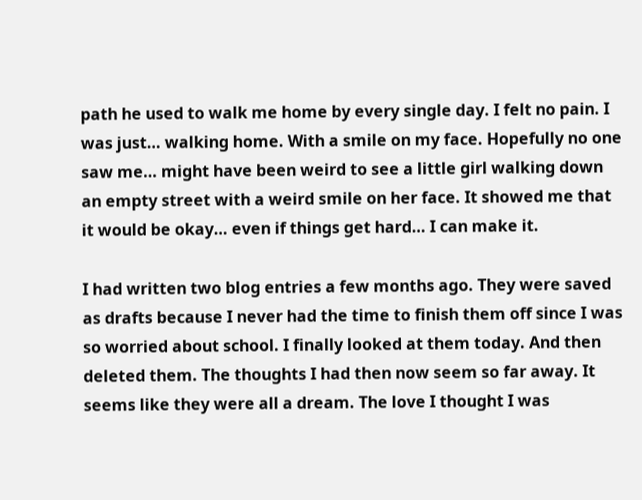path he used to walk me home by every single day. I felt no pain. I was just… walking home. With a smile on my face. Hopefully no one saw me… might have been weird to see a little girl walking down an empty street with a weird smile on her face. It showed me that it would be okay… even if things get hard… I can make it.

I had written two blog entries a few months ago. They were saved as drafts because I never had the time to finish them off since I was so worried about school. I finally looked at them today. And then deleted them. The thoughts I had then now seem so far away. It seems like they were all a dream. The love I thought I was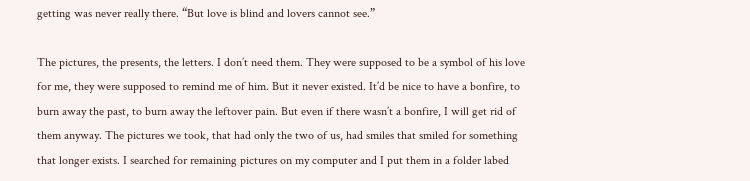getting was never really there. “But love is blind and lovers cannot see.”

The pictures, the presents, the letters. I don’t need them. They were supposed to be a symbol of his love for me, they were supposed to remind me of him. But it never existed. It’d be nice to have a bonfire, to burn away the past, to burn away the leftover pain. But even if there wasn’t a bonfire, I will get rid of them anyway. The pictures we took, that had only the two of us, had smiles that smiled for something that longer exists. I searched for remaining pictures on my computer and I put them in a folder labed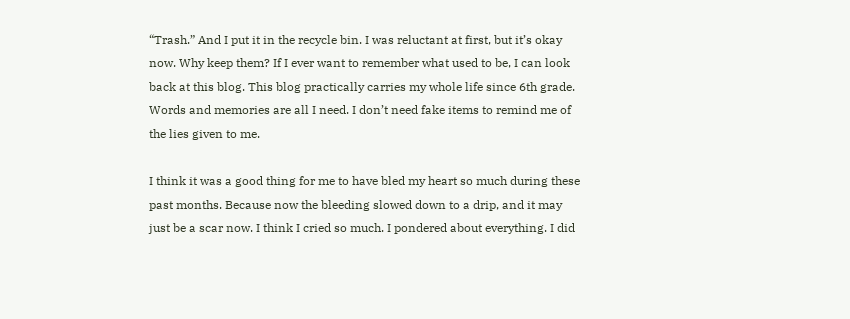“Trash.” And I put it in the recycle bin. I was reluctant at first, but it’s okay now. Why keep them? If I ever want to remember what used to be, I can look back at this blog. This blog practically carries my whole life since 6th grade. Words and memories are all I need. I don’t need fake items to remind me of the lies given to me.

I think it was a good thing for me to have bled my heart so much during these past months. Because now the bleeding slowed down to a drip, and it may just be a scar now. I think I cried so much. I pondered about everything. I did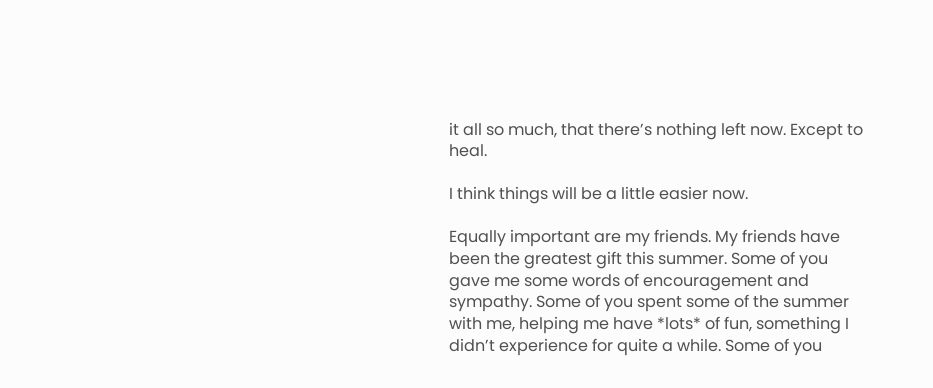it all so much, that there’s nothing left now. Except to heal.

I think things will be a little easier now.

Equally important are my friends. My friends have been the greatest gift this summer. Some of you gave me some words of encouragement and sympathy. Some of you spent some of the summer with me, helping me have *lots* of fun, something I didn’t experience for quite a while. Some of you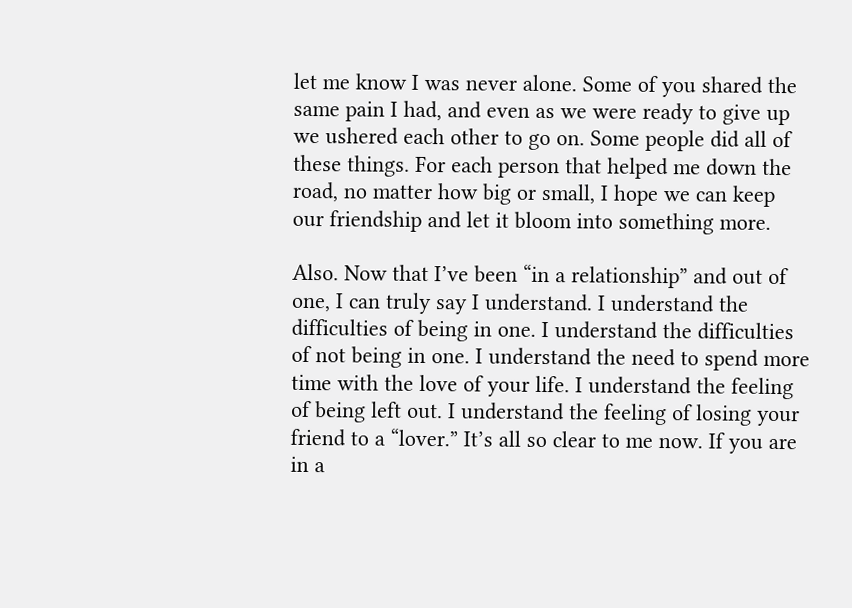let me know I was never alone. Some of you shared the same pain I had, and even as we were ready to give up we ushered each other to go on. Some people did all of these things. For each person that helped me down the road, no matter how big or small, I hope we can keep our friendship and let it bloom into something more.

Also. Now that I’ve been “in a relationship” and out of one, I can truly say I understand. I understand the difficulties of being in one. I understand the difficulties of not being in one. I understand the need to spend more time with the love of your life. I understand the feeling of being left out. I understand the feeling of losing your friend to a “lover.” It’s all so clear to me now. If you are in a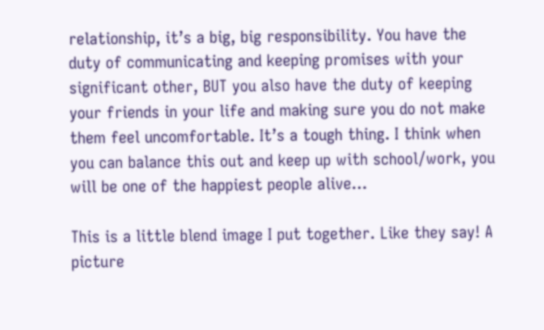relationship, it’s a big, big responsibility. You have the duty of communicating and keeping promises with your significant other, BUT you also have the duty of keeping your friends in your life and making sure you do not make them feel uncomfortable. It’s a tough thing. I think when you can balance this out and keep up with school/work, you will be one of the happiest people alive…

This is a little blend image I put together. Like they say! A picture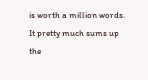is worth a million words. It pretty much sums up the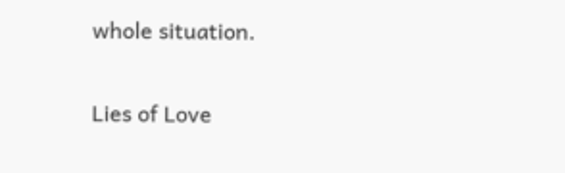whole situation.

Lies of Love